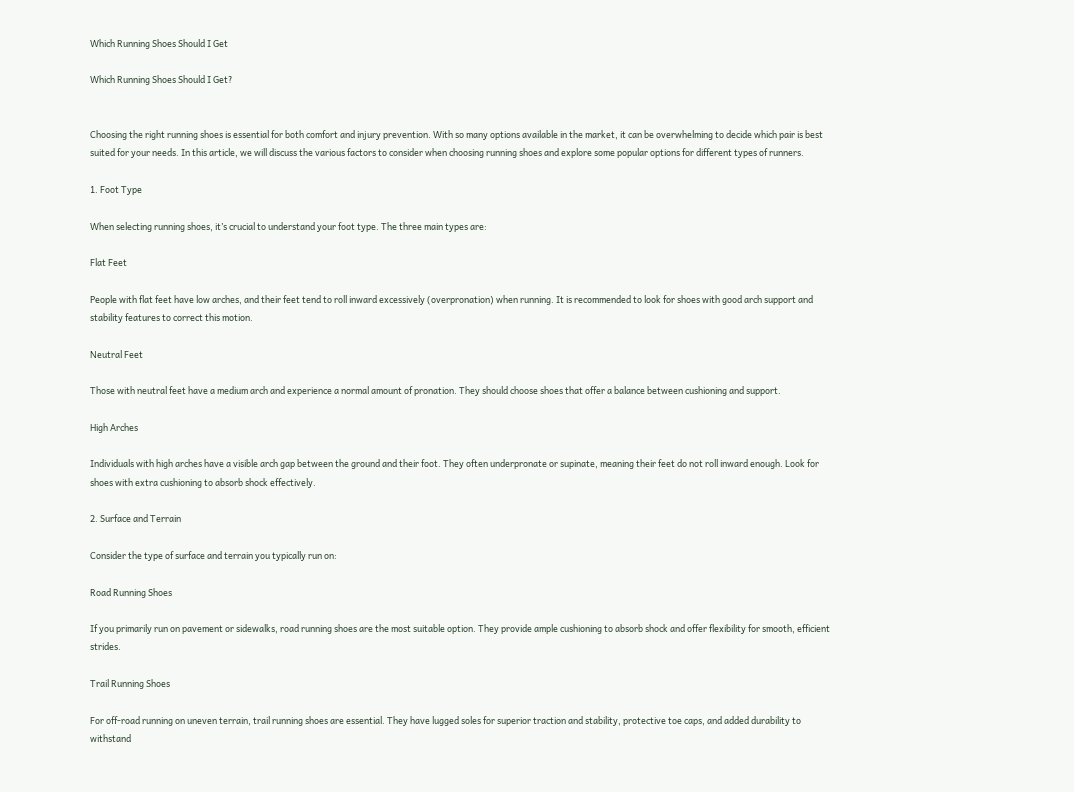Which Running Shoes Should I Get

Which Running Shoes Should I Get?


Choosing the right running shoes is essential for both comfort and injury prevention. With so many options available in the market, it can be overwhelming to decide which pair is best suited for your needs. In this article, we will discuss the various factors to consider when choosing running shoes and explore some popular options for different types of runners.

1. Foot Type

When selecting running shoes, it’s crucial to understand your foot type. The three main types are:

Flat Feet

People with flat feet have low arches, and their feet tend to roll inward excessively (overpronation) when running. It is recommended to look for shoes with good arch support and stability features to correct this motion.

Neutral Feet

Those with neutral feet have a medium arch and experience a normal amount of pronation. They should choose shoes that offer a balance between cushioning and support.

High Arches

Individuals with high arches have a visible arch gap between the ground and their foot. They often underpronate or supinate, meaning their feet do not roll inward enough. Look for shoes with extra cushioning to absorb shock effectively.

2. Surface and Terrain

Consider the type of surface and terrain you typically run on:

Road Running Shoes

If you primarily run on pavement or sidewalks, road running shoes are the most suitable option. They provide ample cushioning to absorb shock and offer flexibility for smooth, efficient strides.

Trail Running Shoes

For off-road running on uneven terrain, trail running shoes are essential. They have lugged soles for superior traction and stability, protective toe caps, and added durability to withstand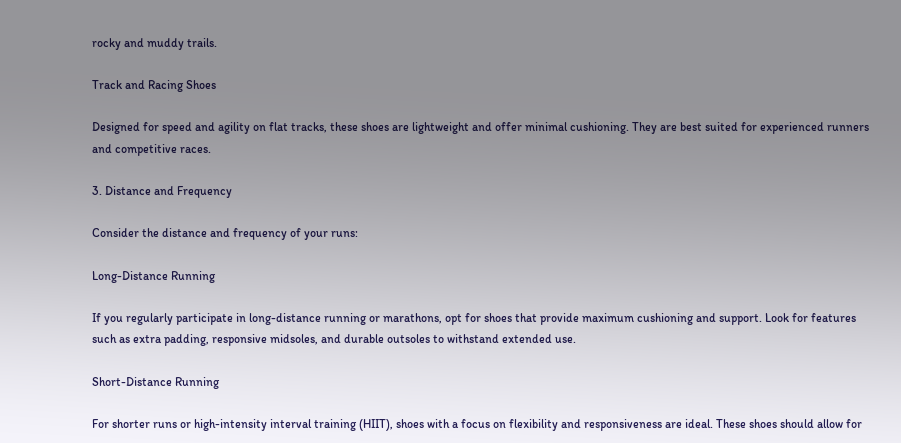rocky and muddy trails.

Track and Racing Shoes

Designed for speed and agility on flat tracks, these shoes are lightweight and offer minimal cushioning. They are best suited for experienced runners and competitive races.

3. Distance and Frequency

Consider the distance and frequency of your runs:

Long-Distance Running

If you regularly participate in long-distance running or marathons, opt for shoes that provide maximum cushioning and support. Look for features such as extra padding, responsive midsoles, and durable outsoles to withstand extended use.

Short-Distance Running

For shorter runs or high-intensity interval training (HIIT), shoes with a focus on flexibility and responsiveness are ideal. These shoes should allow for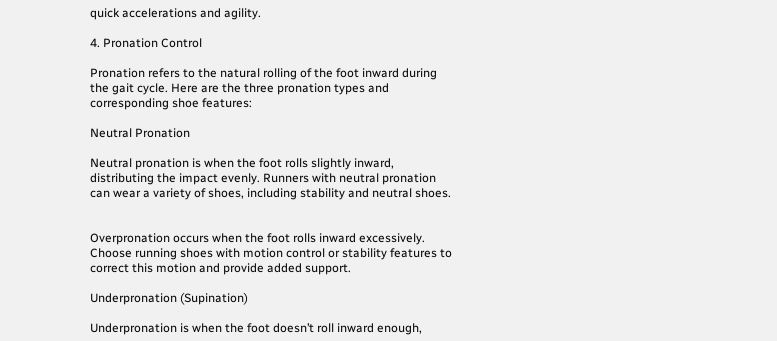quick accelerations and agility.

4. Pronation Control

Pronation refers to the natural rolling of the foot inward during the gait cycle. Here are the three pronation types and corresponding shoe features:

Neutral Pronation

Neutral pronation is when the foot rolls slightly inward, distributing the impact evenly. Runners with neutral pronation can wear a variety of shoes, including stability and neutral shoes.


Overpronation occurs when the foot rolls inward excessively. Choose running shoes with motion control or stability features to correct this motion and provide added support.

Underpronation (Supination)

Underpronation is when the foot doesn’t roll inward enough,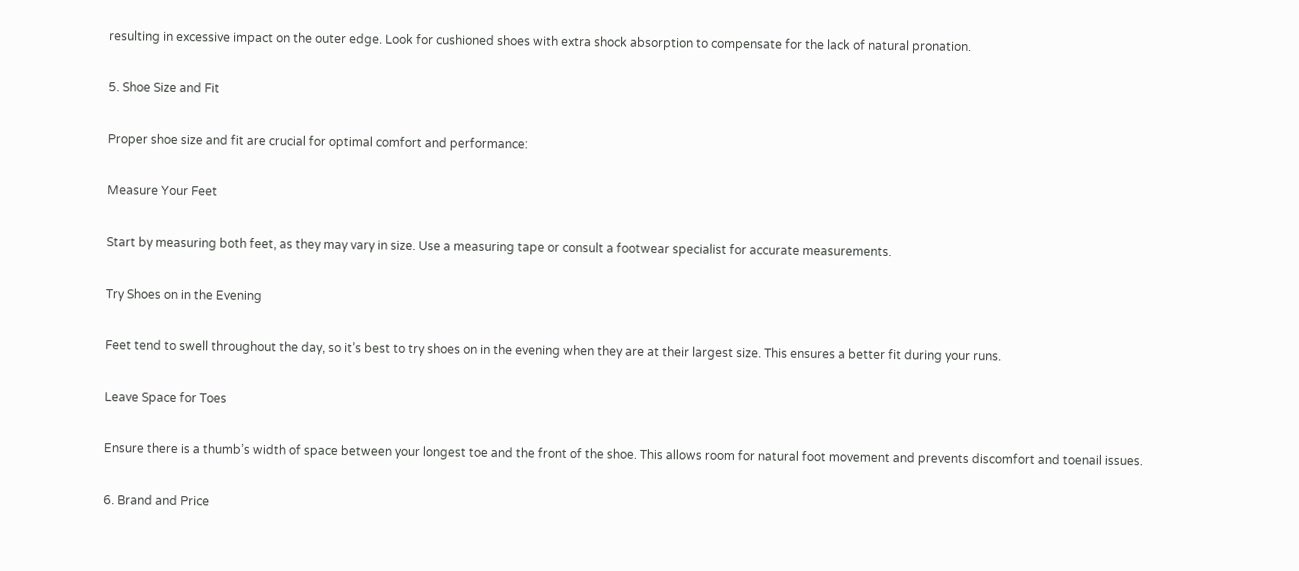resulting in excessive impact on the outer edge. Look for cushioned shoes with extra shock absorption to compensate for the lack of natural pronation.

5. Shoe Size and Fit

Proper shoe size and fit are crucial for optimal comfort and performance:

Measure Your Feet

Start by measuring both feet, as they may vary in size. Use a measuring tape or consult a footwear specialist for accurate measurements.

Try Shoes on in the Evening

Feet tend to swell throughout the day, so it’s best to try shoes on in the evening when they are at their largest size. This ensures a better fit during your runs.

Leave Space for Toes

Ensure there is a thumb’s width of space between your longest toe and the front of the shoe. This allows room for natural foot movement and prevents discomfort and toenail issues.

6. Brand and Price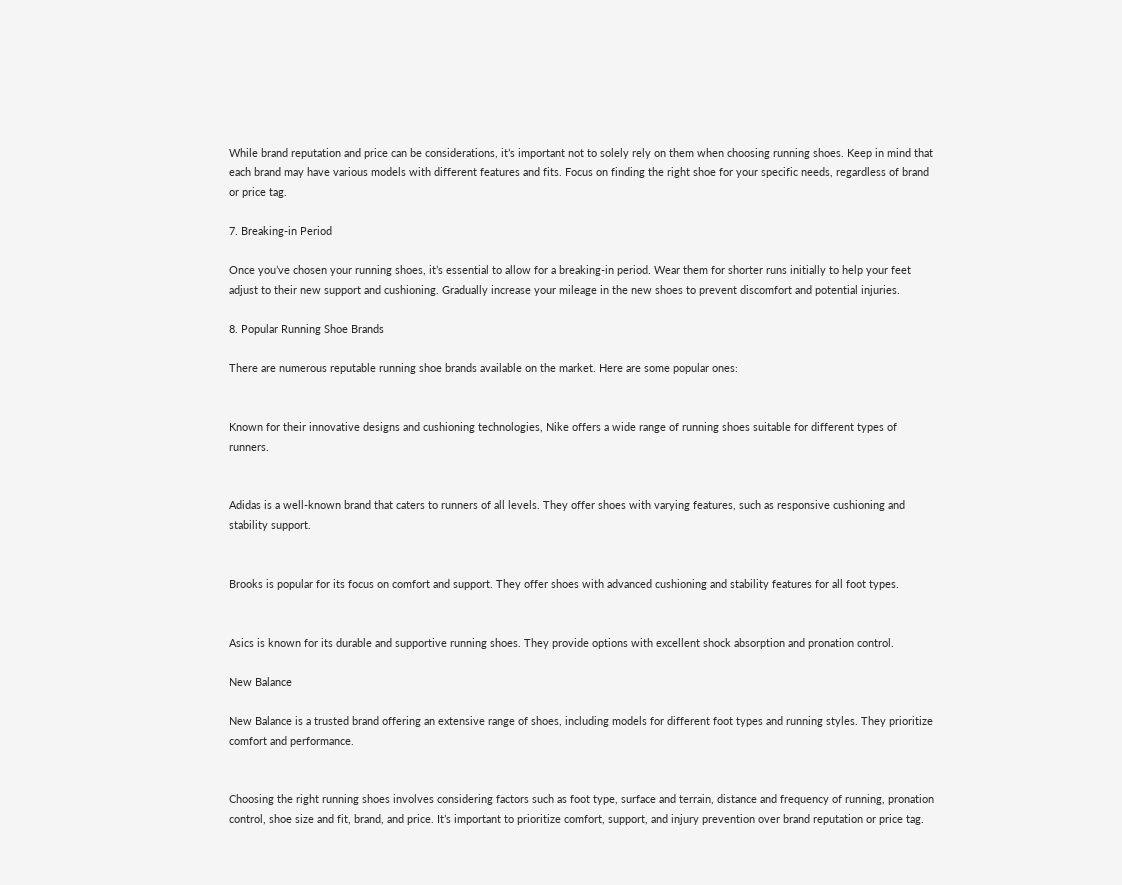While brand reputation and price can be considerations, it’s important not to solely rely on them when choosing running shoes. Keep in mind that each brand may have various models with different features and fits. Focus on finding the right shoe for your specific needs, regardless of brand or price tag.

7. Breaking-in Period

Once you’ve chosen your running shoes, it’s essential to allow for a breaking-in period. Wear them for shorter runs initially to help your feet adjust to their new support and cushioning. Gradually increase your mileage in the new shoes to prevent discomfort and potential injuries.

8. Popular Running Shoe Brands

There are numerous reputable running shoe brands available on the market. Here are some popular ones:


Known for their innovative designs and cushioning technologies, Nike offers a wide range of running shoes suitable for different types of runners.


Adidas is a well-known brand that caters to runners of all levels. They offer shoes with varying features, such as responsive cushioning and stability support.


Brooks is popular for its focus on comfort and support. They offer shoes with advanced cushioning and stability features for all foot types.


Asics is known for its durable and supportive running shoes. They provide options with excellent shock absorption and pronation control.

New Balance

New Balance is a trusted brand offering an extensive range of shoes, including models for different foot types and running styles. They prioritize comfort and performance.


Choosing the right running shoes involves considering factors such as foot type, surface and terrain, distance and frequency of running, pronation control, shoe size and fit, brand, and price. It’s important to prioritize comfort, support, and injury prevention over brand reputation or price tag.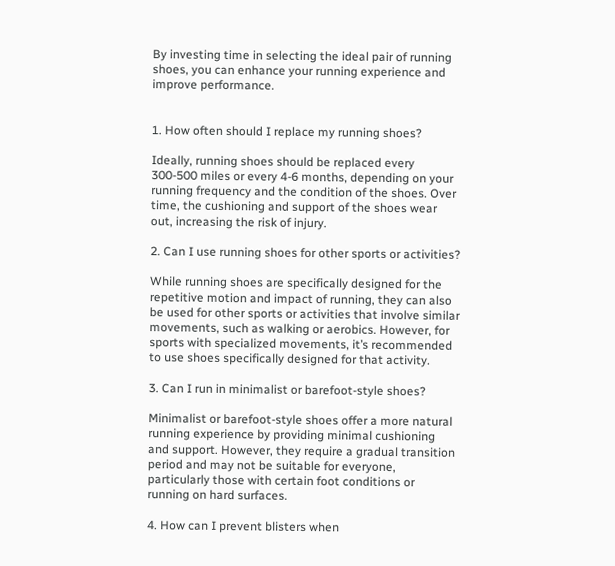By investing time in selecting the ideal pair of running shoes, you can enhance your running experience and improve performance.


1. How often should I replace my running shoes?

Ideally, running shoes should be replaced every 300-500 miles or every 4-6 months, depending on your running frequency and the condition of the shoes. Over time, the cushioning and support of the shoes wear out, increasing the risk of injury.

2. Can I use running shoes for other sports or activities?

While running shoes are specifically designed for the repetitive motion and impact of running, they can also be used for other sports or activities that involve similar movements, such as walking or aerobics. However, for sports with specialized movements, it’s recommended to use shoes specifically designed for that activity.

3. Can I run in minimalist or barefoot-style shoes?

Minimalist or barefoot-style shoes offer a more natural running experience by providing minimal cushioning and support. However, they require a gradual transition period and may not be suitable for everyone, particularly those with certain foot conditions or running on hard surfaces.

4. How can I prevent blisters when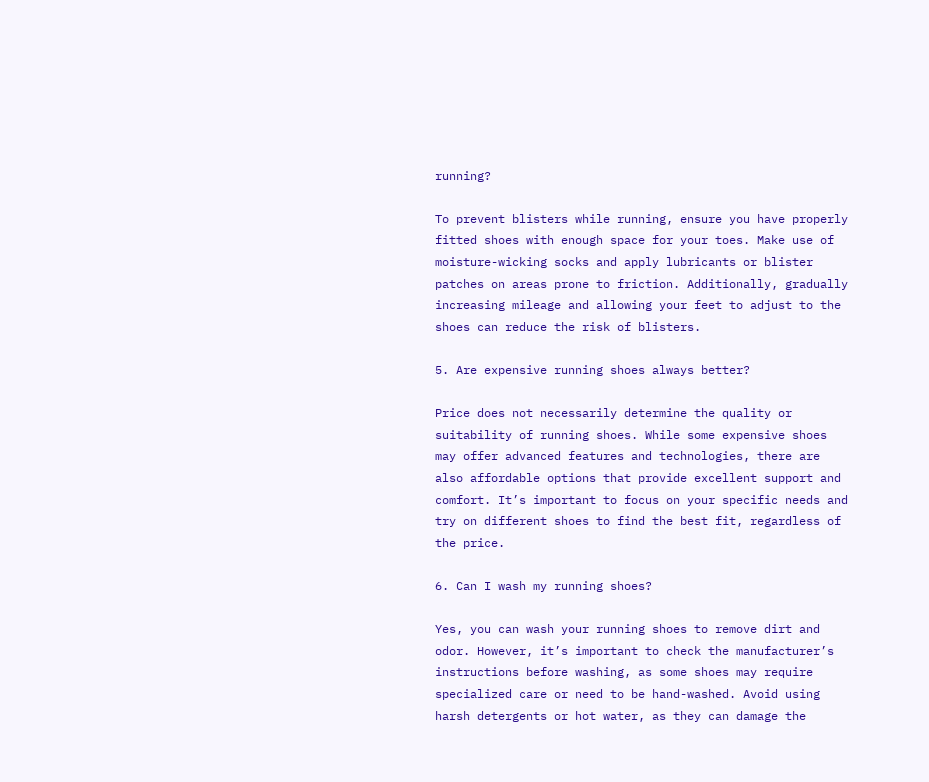running?

To prevent blisters while running, ensure you have properly fitted shoes with enough space for your toes. Make use of moisture-wicking socks and apply lubricants or blister patches on areas prone to friction. Additionally, gradually increasing mileage and allowing your feet to adjust to the shoes can reduce the risk of blisters.

5. Are expensive running shoes always better?

Price does not necessarily determine the quality or suitability of running shoes. While some expensive shoes may offer advanced features and technologies, there are also affordable options that provide excellent support and comfort. It’s important to focus on your specific needs and try on different shoes to find the best fit, regardless of the price.

6. Can I wash my running shoes?

Yes, you can wash your running shoes to remove dirt and odor. However, it’s important to check the manufacturer’s instructions before washing, as some shoes may require specialized care or need to be hand-washed. Avoid using harsh detergents or hot water, as they can damage the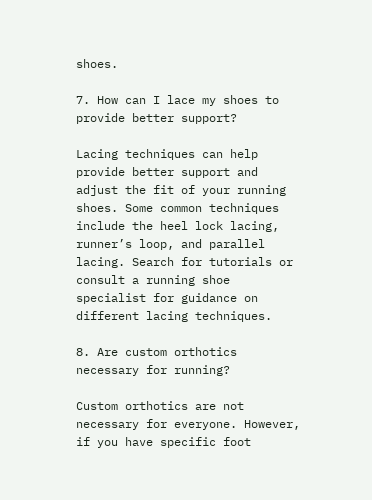shoes.

7. How can I lace my shoes to provide better support?

Lacing techniques can help provide better support and adjust the fit of your running shoes. Some common techniques include the heel lock lacing, runner’s loop, and parallel lacing. Search for tutorials or consult a running shoe specialist for guidance on different lacing techniques.

8. Are custom orthotics necessary for running?

Custom orthotics are not necessary for everyone. However, if you have specific foot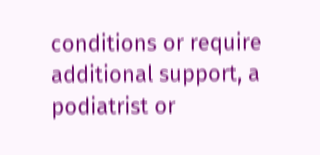conditions or require additional support, a podiatrist or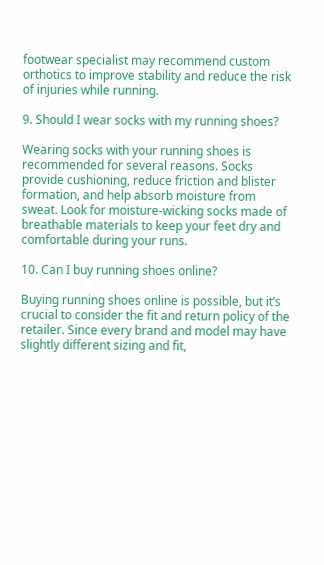footwear specialist may recommend custom orthotics to improve stability and reduce the risk of injuries while running.

9. Should I wear socks with my running shoes?

Wearing socks with your running shoes is recommended for several reasons. Socks provide cushioning, reduce friction and blister formation, and help absorb moisture from sweat. Look for moisture-wicking socks made of breathable materials to keep your feet dry and comfortable during your runs.

10. Can I buy running shoes online?

Buying running shoes online is possible, but it’s crucial to consider the fit and return policy of the retailer. Since every brand and model may have slightly different sizing and fit,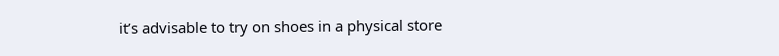it’s advisable to try on shoes in a physical store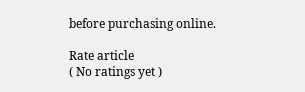before purchasing online.

Rate article
( No ratings yet )